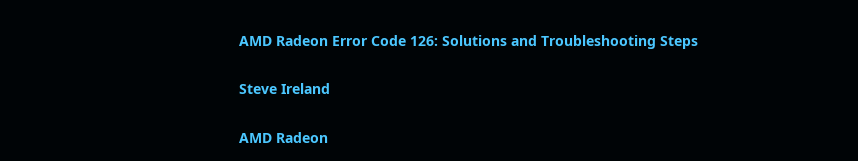AMD Radeon Error Code 126: Solutions and Troubleshooting Steps

Steve Ireland

AMD Radeon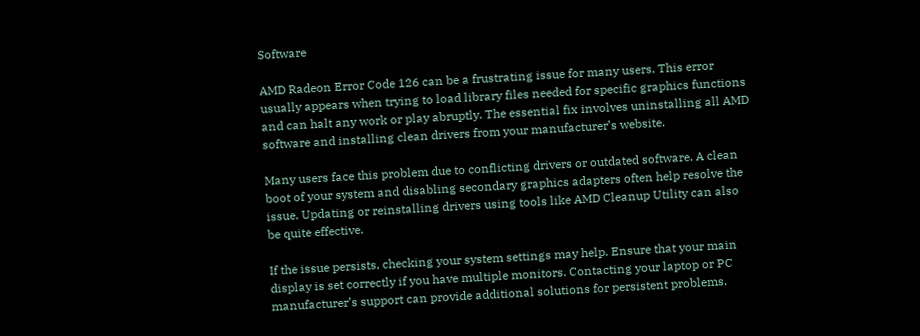Software

AMD Radeon Error Code 126 can be a frustrating issue for many users. This error usually appears when trying to load library files needed for specific graphics functions and can halt any work or play abruptly. The essential fix involves uninstalling all AMD software and installing clean drivers from your manufacturer’s website.

Many users face this problem due to conflicting drivers or outdated software. A clean boot of your system and disabling secondary graphics adapters often help resolve the issue. Updating or reinstalling drivers using tools like AMD Cleanup Utility can also be quite effective.

If the issue persists, checking your system settings may help. Ensure that your main display is set correctly if you have multiple monitors. Contacting your laptop or PC manufacturer’s support can provide additional solutions for persistent problems.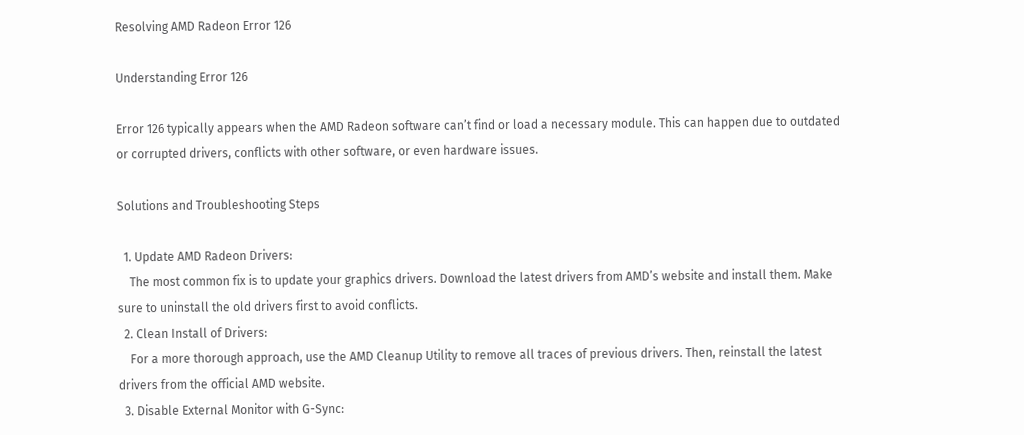Resolving AMD Radeon Error 126

Understanding Error 126

Error 126 typically appears when the AMD Radeon software can’t find or load a necessary module. This can happen due to outdated or corrupted drivers, conflicts with other software, or even hardware issues.

Solutions and Troubleshooting Steps

  1. Update AMD Radeon Drivers:
    The most common fix is to update your graphics drivers. Download the latest drivers from AMD’s website and install them. Make sure to uninstall the old drivers first to avoid conflicts.
  2. Clean Install of Drivers:
    For a more thorough approach, use the AMD Cleanup Utility to remove all traces of previous drivers. Then, reinstall the latest drivers from the official AMD website.
  3. Disable External Monitor with G-Sync: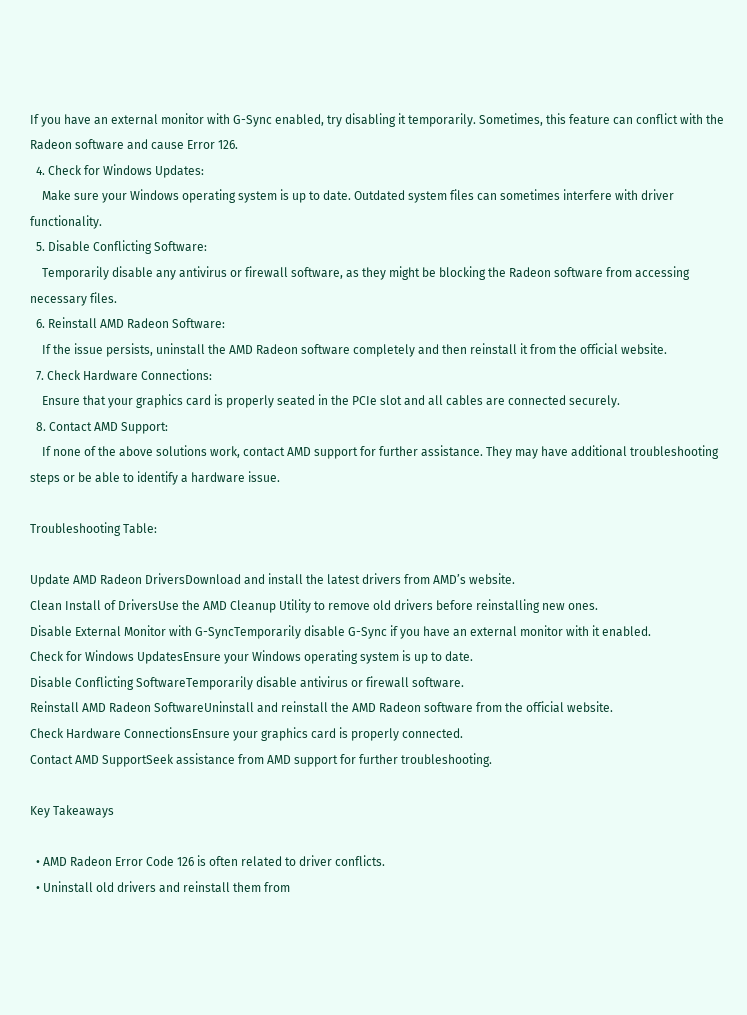If you have an external monitor with G-Sync enabled, try disabling it temporarily. Sometimes, this feature can conflict with the Radeon software and cause Error 126.
  4. Check for Windows Updates:
    Make sure your Windows operating system is up to date. Outdated system files can sometimes interfere with driver functionality.
  5. Disable Conflicting Software:
    Temporarily disable any antivirus or firewall software, as they might be blocking the Radeon software from accessing necessary files.
  6. Reinstall AMD Radeon Software:
    If the issue persists, uninstall the AMD Radeon software completely and then reinstall it from the official website.
  7. Check Hardware Connections:
    Ensure that your graphics card is properly seated in the PCIe slot and all cables are connected securely.
  8. Contact AMD Support:
    If none of the above solutions work, contact AMD support for further assistance. They may have additional troubleshooting steps or be able to identify a hardware issue.

Troubleshooting Table:

Update AMD Radeon DriversDownload and install the latest drivers from AMD’s website.
Clean Install of DriversUse the AMD Cleanup Utility to remove old drivers before reinstalling new ones.
Disable External Monitor with G-SyncTemporarily disable G-Sync if you have an external monitor with it enabled.
Check for Windows UpdatesEnsure your Windows operating system is up to date.
Disable Conflicting SoftwareTemporarily disable antivirus or firewall software.
Reinstall AMD Radeon SoftwareUninstall and reinstall the AMD Radeon software from the official website.
Check Hardware ConnectionsEnsure your graphics card is properly connected.
Contact AMD SupportSeek assistance from AMD support for further troubleshooting.

Key Takeaways

  • AMD Radeon Error Code 126 is often related to driver conflicts.
  • Uninstall old drivers and reinstall them from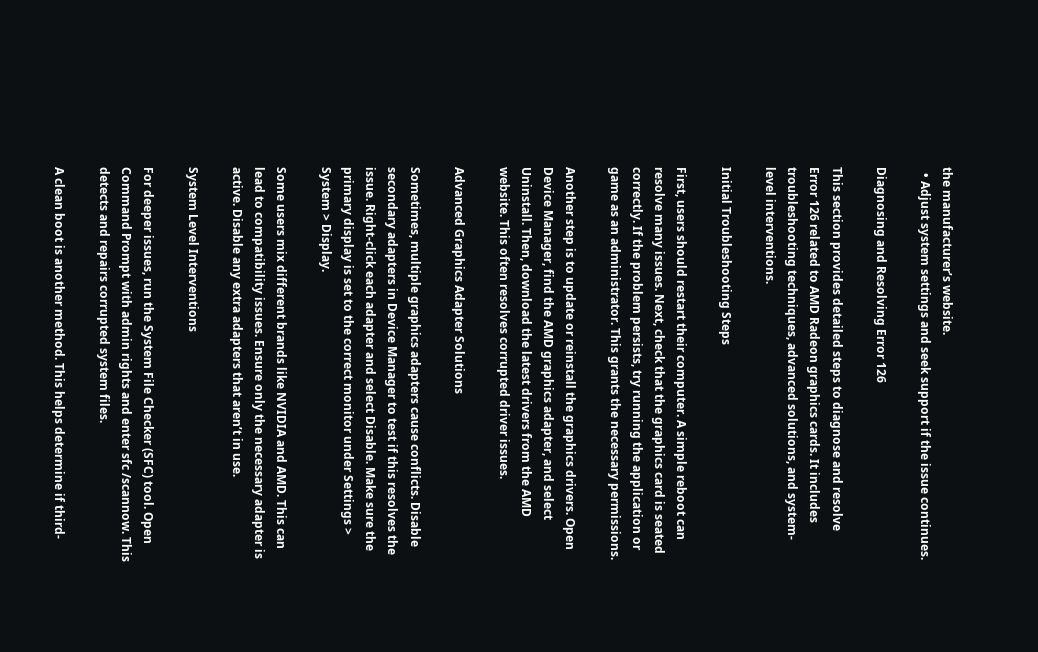the manufacturer’s website.
  • Adjust system settings and seek support if the issue continues.

Diagnosing and Resolving Error 126

This section provides detailed steps to diagnose and resolve Error 126 related to AMD Radeon graphics cards. It includes troubleshooting techniques, advanced solutions, and system-level interventions.

Initial Troubleshooting Steps

First, users should restart their computer. A simple reboot can resolve many issues. Next, check that the graphics card is seated correctly. If the problem persists, try running the application or game as an administrator. This grants the necessary permissions.

Another step is to update or reinstall the graphics drivers. Open Device Manager, find the AMD graphics adapter, and select Uninstall. Then, download the latest drivers from the AMD website. This often resolves corrupted driver issues.

Advanced Graphics Adapter Solutions

Sometimes, multiple graphics adapters cause conflicts. Disable secondary adapters in Device Manager to test if this resolves the issue. Right-click each adapter and select Disable. Make sure the primary display is set to the correct monitor under Settings > System > Display.

Some users mix different brands like NVIDIA and AMD. This can lead to compatibility issues. Ensure only the necessary adapter is active. Disable any extra adapters that aren’t in use.

System Level Interventions

For deeper issues, run the System File Checker (SFC) tool. Open Command Prompt with admin rights and enter sfc /scannow. This detects and repairs corrupted system files.

A clean boot is another method. This helps determine if third-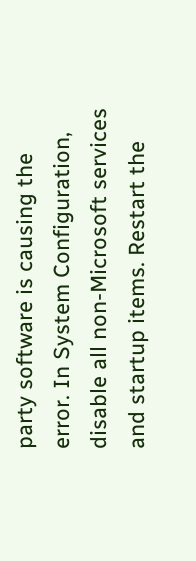party software is causing the error. In System Configuration, disable all non-Microsoft services and startup items. Restart the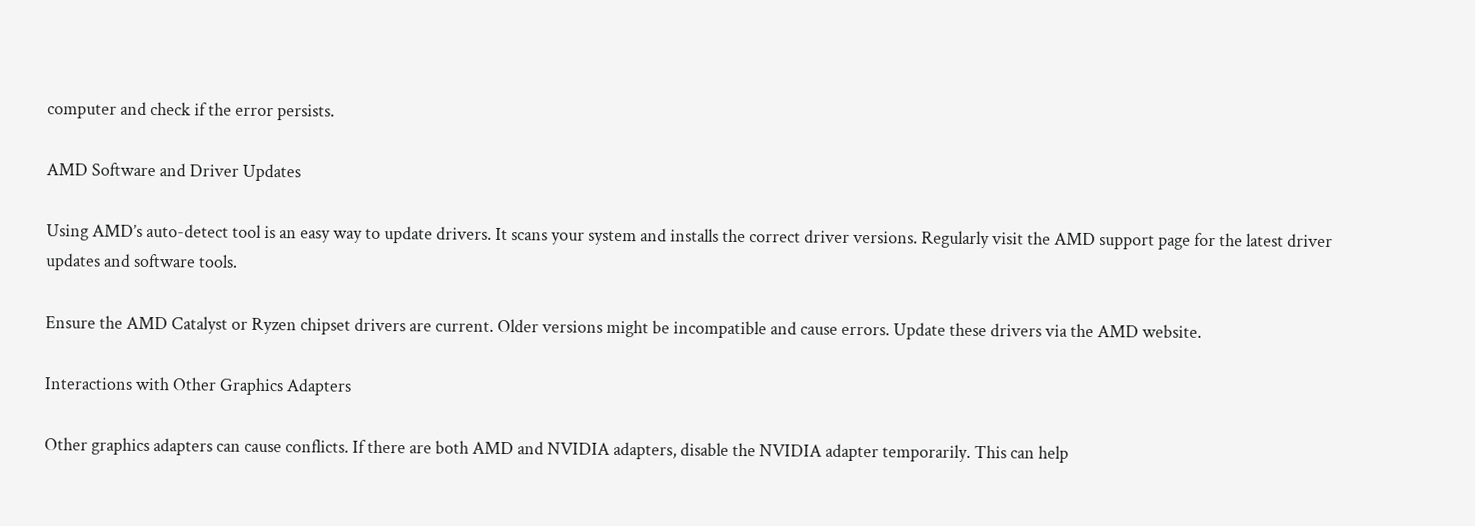computer and check if the error persists.

AMD Software and Driver Updates

Using AMD’s auto-detect tool is an easy way to update drivers. It scans your system and installs the correct driver versions. Regularly visit the AMD support page for the latest driver updates and software tools.

Ensure the AMD Catalyst or Ryzen chipset drivers are current. Older versions might be incompatible and cause errors. Update these drivers via the AMD website.

Interactions with Other Graphics Adapters

Other graphics adapters can cause conflicts. If there are both AMD and NVIDIA adapters, disable the NVIDIA adapter temporarily. This can help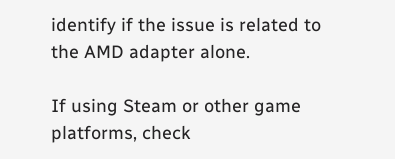identify if the issue is related to the AMD adapter alone.

If using Steam or other game platforms, check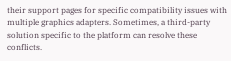their support pages for specific compatibility issues with multiple graphics adapters. Sometimes, a third-party solution specific to the platform can resolve these conflicts.